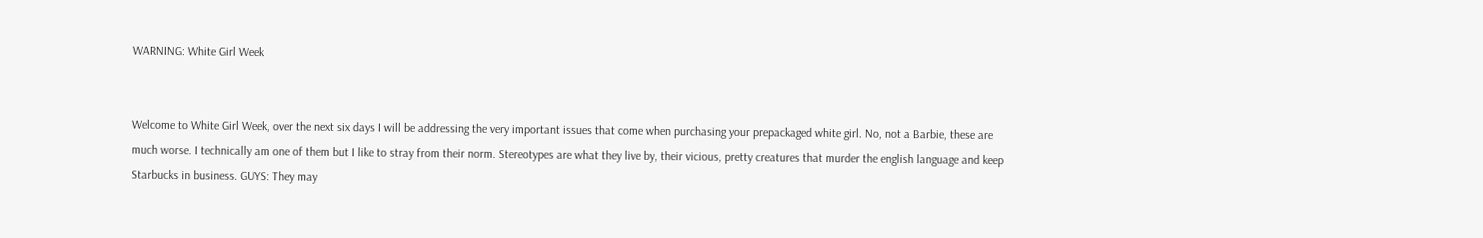WARNING: White Girl Week


Welcome to White Girl Week, over the next six days I will be addressing the very important issues that come when purchasing your prepackaged white girl. No, not a Barbie, these are much worse. I technically am one of them but I like to stray from their norm. Stereotypes are what they live by, their vicious, pretty creatures that murder the english language and keep Starbucks in business. GUYS: They may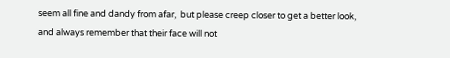seem all fine and dandy from afar,  but please creep closer to get a better look, and always remember that their face will not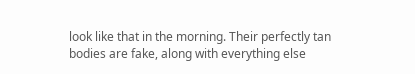look like that in the morning. Their perfectly tan bodies are fake, along with everything else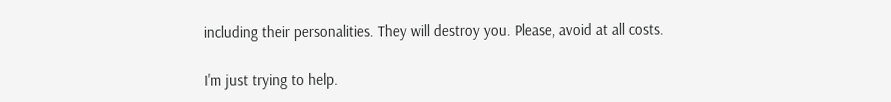including their personalities. They will destroy you. Please, avoid at all costs.

I'm just trying to help.